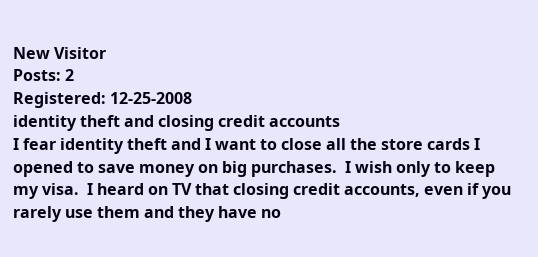New Visitor
Posts: 2
Registered: 12-25-2008
identity theft and closing credit accounts
I fear identity theft and I want to close all the store cards I opened to save money on big purchases.  I wish only to keep my visa.  I heard on TV that closing credit accounts, even if you rarely use them and they have no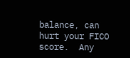balance, can hurt your FICO score.  Any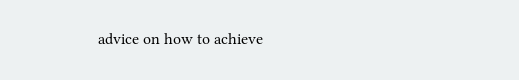advice on how to achieve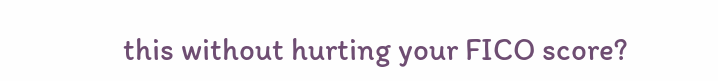this without hurting your FICO score?